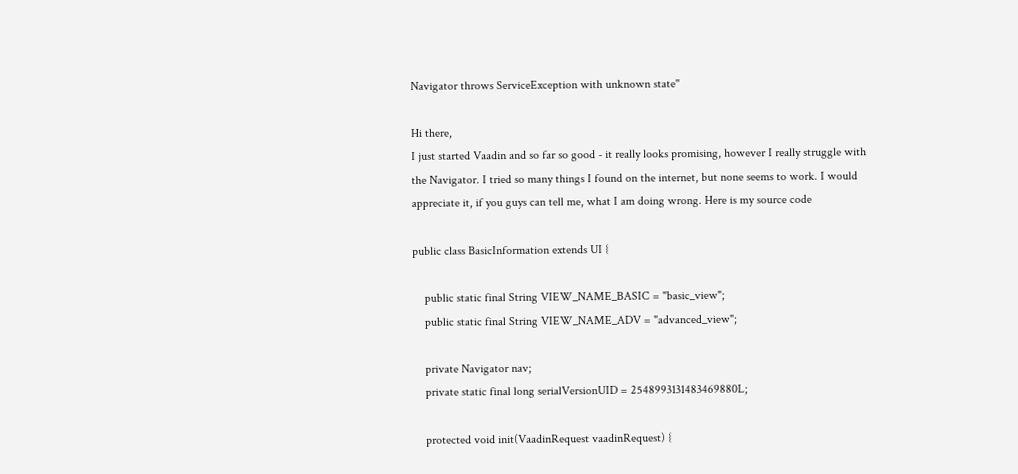Navigator throws ServiceException with unknown state''

Hi there,
I just started Vaadin and so far so good - it really looks promising, however I really struggle with the Navigator. I tried so many things I found on the internet, but none seems to work. I would appreciate it, if you guys can tell me, what I am doing wrong. Here is my source code

public class BasicInformation extends UI {

    public static final String VIEW_NAME_BASIC = "basic_view";
    public static final String VIEW_NAME_ADV = "advanced_view";

    private Navigator nav;
    private static final long serialVersionUID = 2548993131483469880L;

    protected void init(VaadinRequest vaadinRequest) {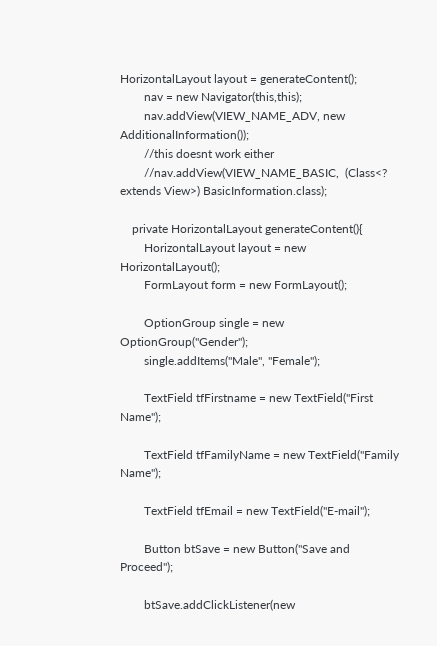HorizontalLayout layout = generateContent();
        nav = new Navigator(this,this);
        nav.addView(VIEW_NAME_ADV, new AdditionalInformation());
        //this doesnt work either
        //nav.addView(VIEW_NAME_BASIC,  (Class<? extends View>) BasicInformation.class);

    private HorizontalLayout generateContent(){
        HorizontalLayout layout = new HorizontalLayout();
        FormLayout form = new FormLayout();

        OptionGroup single = new OptionGroup("Gender");
        single.addItems("Male", "Female");

        TextField tfFirstname = new TextField("First Name");

        TextField tfFamilyName = new TextField("Family Name");

        TextField tfEmail = new TextField("E-mail");

        Button btSave = new Button("Save and Proceed");

        btSave.addClickListener(new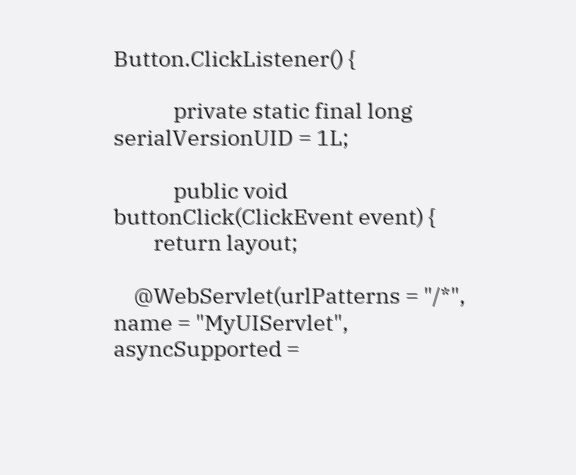Button.ClickListener() {

            private static final long serialVersionUID = 1L;

            public void buttonClick(ClickEvent event) {
        return layout;

    @WebServlet(urlPatterns = "/*", name = "MyUIServlet", asyncSupported =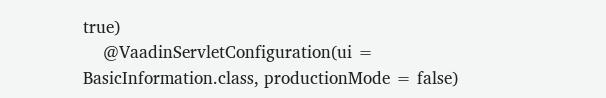true)
    @VaadinServletConfiguration(ui = BasicInformation.class, productionMode = false)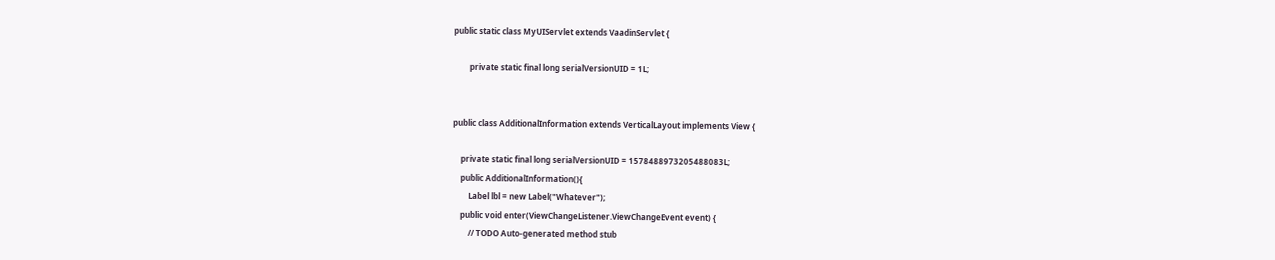public static class MyUIServlet extends VaadinServlet {

        private static final long serialVersionUID = 1L;


public class AdditionalInformation extends VerticalLayout implements View {

    private static final long serialVersionUID = 1578488973205488083L;
    public AdditionalInformation(){
        Label lbl = new Label("Whatever");
    public void enter(ViewChangeListener.ViewChangeEvent event) {
        // TODO Auto-generated method stub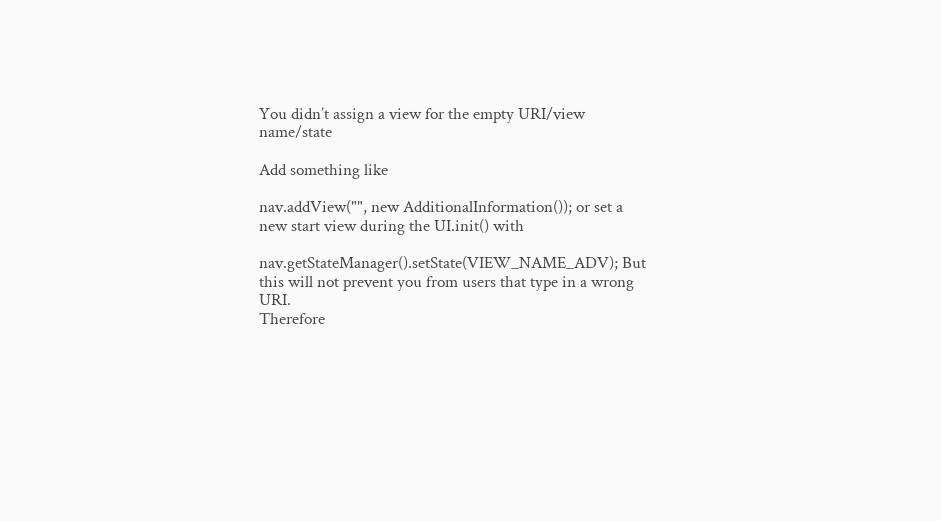You didn’t assign a view for the empty URI/view name/state

Add something like

nav.addView("", new AdditionalInformation()); or set a new start view during the UI.init() with

nav.getStateManager().setState(VIEW_NAME_ADV); But this will not prevent you from users that type in a wrong URI.
Therefore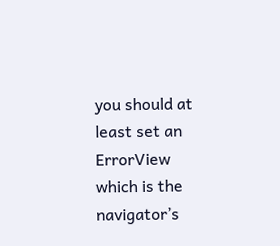you should at least set an ErrorView which is the navigator’s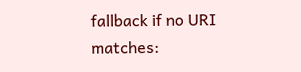fallback if no URI matches: